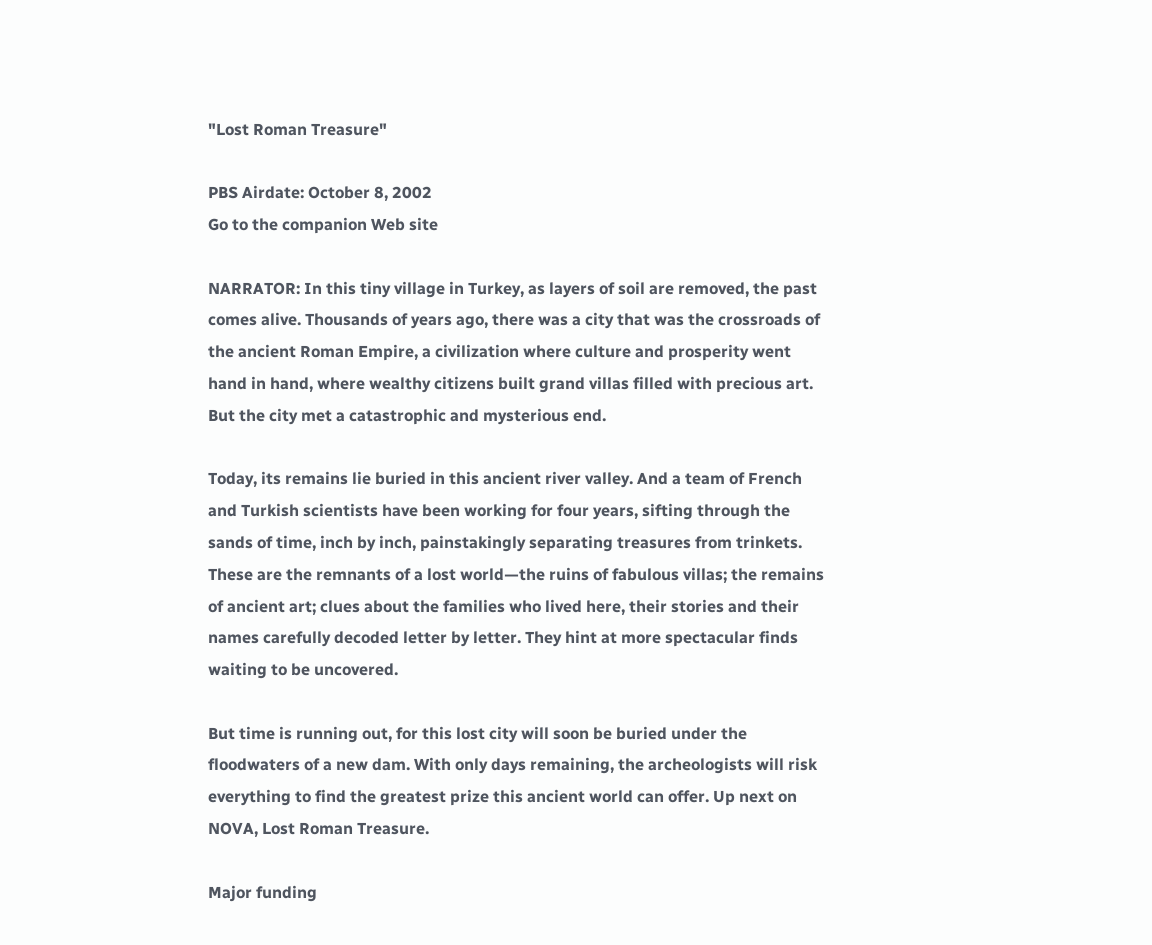"Lost Roman Treasure"

PBS Airdate: October 8, 2002
Go to the companion Web site

NARRATOR: In this tiny village in Turkey, as layers of soil are removed, the past comes alive. Thousands of years ago, there was a city that was the crossroads of the ancient Roman Empire, a civilization where culture and prosperity went hand in hand, where wealthy citizens built grand villas filled with precious art. But the city met a catastrophic and mysterious end.

Today, its remains lie buried in this ancient river valley. And a team of French and Turkish scientists have been working for four years, sifting through the sands of time, inch by inch, painstakingly separating treasures from trinkets. These are the remnants of a lost world—the ruins of fabulous villas; the remains of ancient art; clues about the families who lived here, their stories and their names carefully decoded letter by letter. They hint at more spectacular finds waiting to be uncovered.

But time is running out, for this lost city will soon be buried under the floodwaters of a new dam. With only days remaining, the archeologists will risk everything to find the greatest prize this ancient world can offer. Up next on NOVA, Lost Roman Treasure.

Major funding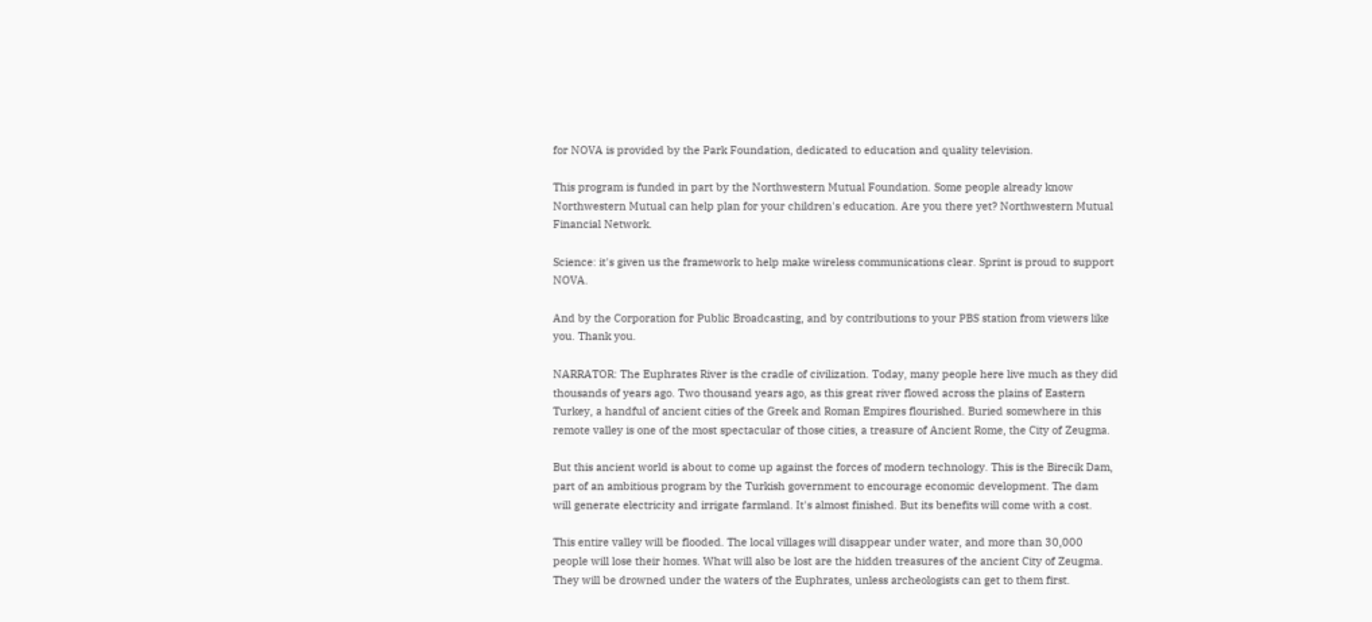for NOVA is provided by the Park Foundation, dedicated to education and quality television.

This program is funded in part by the Northwestern Mutual Foundation. Some people already know Northwestern Mutual can help plan for your children's education. Are you there yet? Northwestern Mutual Financial Network.

Science: it's given us the framework to help make wireless communications clear. Sprint is proud to support NOVA.

And by the Corporation for Public Broadcasting, and by contributions to your PBS station from viewers like you. Thank you.

NARRATOR: The Euphrates River is the cradle of civilization. Today, many people here live much as they did thousands of years ago. Two thousand years ago, as this great river flowed across the plains of Eastern Turkey, a handful of ancient cities of the Greek and Roman Empires flourished. Buried somewhere in this remote valley is one of the most spectacular of those cities, a treasure of Ancient Rome, the City of Zeugma.

But this ancient world is about to come up against the forces of modern technology. This is the Birecik Dam, part of an ambitious program by the Turkish government to encourage economic development. The dam will generate electricity and irrigate farmland. It's almost finished. But its benefits will come with a cost.

This entire valley will be flooded. The local villages will disappear under water, and more than 30,000 people will lose their homes. What will also be lost are the hidden treasures of the ancient City of Zeugma. They will be drowned under the waters of the Euphrates, unless archeologists can get to them first.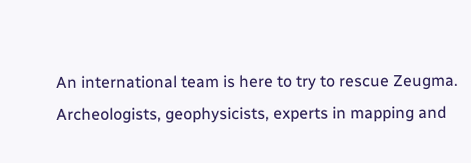An international team is here to try to rescue Zeugma. Archeologists, geophysicists, experts in mapping and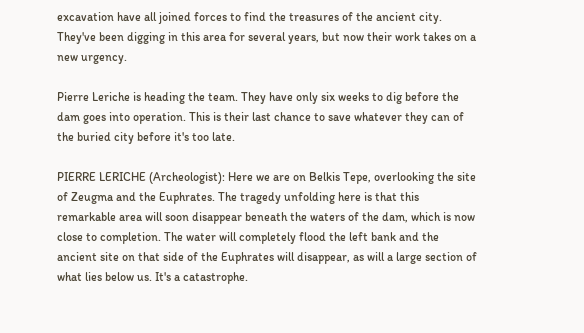excavation have all joined forces to find the treasures of the ancient city. They've been digging in this area for several years, but now their work takes on a new urgency.

Pierre Leriche is heading the team. They have only six weeks to dig before the dam goes into operation. This is their last chance to save whatever they can of the buried city before it's too late.

PIERRE LERICHE (Archeologist): Here we are on Belkis Tepe, overlooking the site of Zeugma and the Euphrates. The tragedy unfolding here is that this remarkable area will soon disappear beneath the waters of the dam, which is now close to completion. The water will completely flood the left bank and the ancient site on that side of the Euphrates will disappear, as will a large section of what lies below us. It's a catastrophe.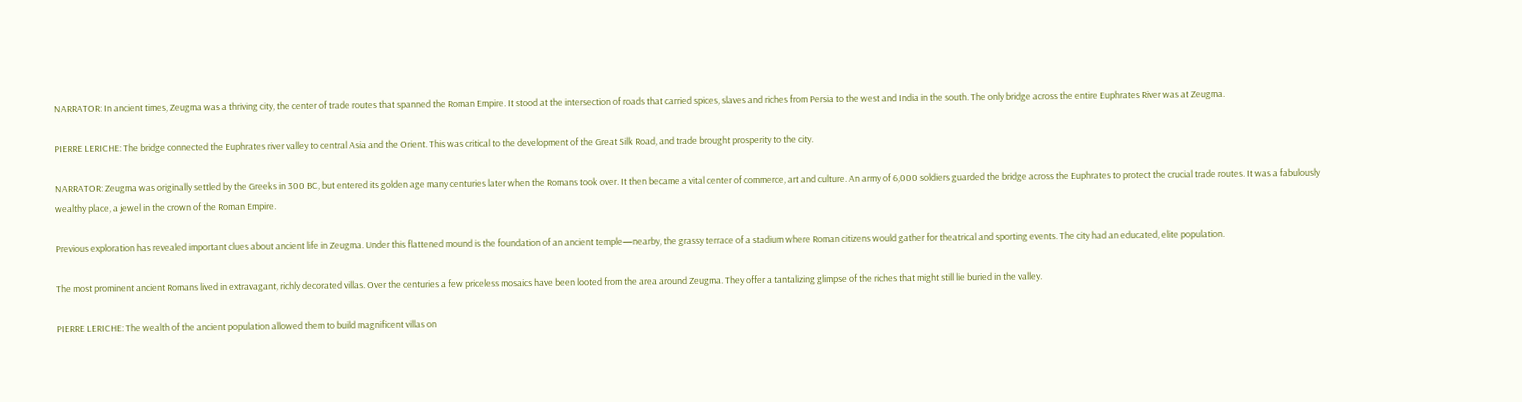NARRATOR: In ancient times, Zeugma was a thriving city, the center of trade routes that spanned the Roman Empire. It stood at the intersection of roads that carried spices, slaves and riches from Persia to the west and India in the south. The only bridge across the entire Euphrates River was at Zeugma.

PIERRE LERICHE: The bridge connected the Euphrates river valley to central Asia and the Orient. This was critical to the development of the Great Silk Road, and trade brought prosperity to the city.

NARRATOR: Zeugma was originally settled by the Greeks in 300 BC, but entered its golden age many centuries later when the Romans took over. It then became a vital center of commerce, art and culture. An army of 6,000 soldiers guarded the bridge across the Euphrates to protect the crucial trade routes. It was a fabulously wealthy place, a jewel in the crown of the Roman Empire.

Previous exploration has revealed important clues about ancient life in Zeugma. Under this flattened mound is the foundation of an ancient temple—nearby, the grassy terrace of a stadium where Roman citizens would gather for theatrical and sporting events. The city had an educated, elite population.

The most prominent ancient Romans lived in extravagant, richly decorated villas. Over the centuries a few priceless mosaics have been looted from the area around Zeugma. They offer a tantalizing glimpse of the riches that might still lie buried in the valley.

PIERRE LERICHE: The wealth of the ancient population allowed them to build magnificent villas on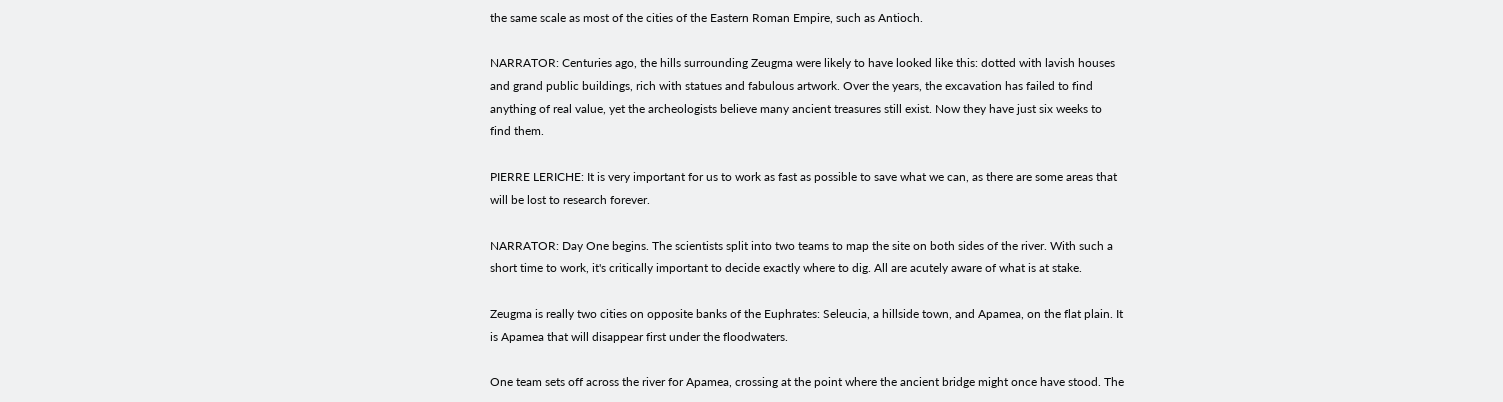the same scale as most of the cities of the Eastern Roman Empire, such as Antioch.

NARRATOR: Centuries ago, the hills surrounding Zeugma were likely to have looked like this: dotted with lavish houses and grand public buildings, rich with statues and fabulous artwork. Over the years, the excavation has failed to find anything of real value, yet the archeologists believe many ancient treasures still exist. Now they have just six weeks to find them.

PIERRE LERICHE: It is very important for us to work as fast as possible to save what we can, as there are some areas that will be lost to research forever.

NARRATOR: Day One begins. The scientists split into two teams to map the site on both sides of the river. With such a short time to work, it's critically important to decide exactly where to dig. All are acutely aware of what is at stake.

Zeugma is really two cities on opposite banks of the Euphrates: Seleucia, a hillside town, and Apamea, on the flat plain. It is Apamea that will disappear first under the floodwaters.

One team sets off across the river for Apamea, crossing at the point where the ancient bridge might once have stood. The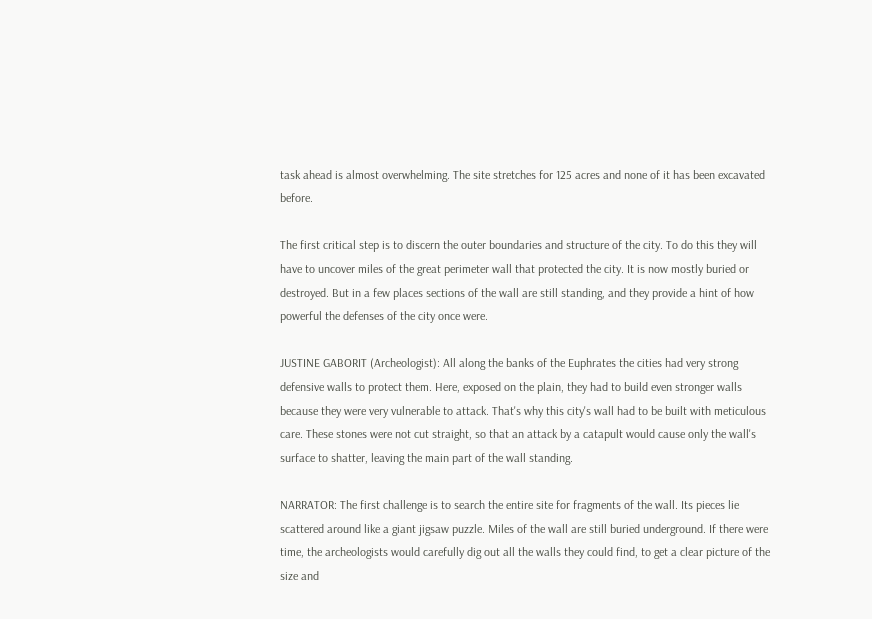task ahead is almost overwhelming. The site stretches for 125 acres and none of it has been excavated before.

The first critical step is to discern the outer boundaries and structure of the city. To do this they will have to uncover miles of the great perimeter wall that protected the city. It is now mostly buried or destroyed. But in a few places sections of the wall are still standing, and they provide a hint of how powerful the defenses of the city once were.

JUSTINE GABORIT (Archeologist): All along the banks of the Euphrates the cities had very strong defensive walls to protect them. Here, exposed on the plain, they had to build even stronger walls because they were very vulnerable to attack. That's why this city's wall had to be built with meticulous care. These stones were not cut straight, so that an attack by a catapult would cause only the wall's surface to shatter, leaving the main part of the wall standing.

NARRATOR: The first challenge is to search the entire site for fragments of the wall. Its pieces lie scattered around like a giant jigsaw puzzle. Miles of the wall are still buried underground. If there were time, the archeologists would carefully dig out all the walls they could find, to get a clear picture of the size and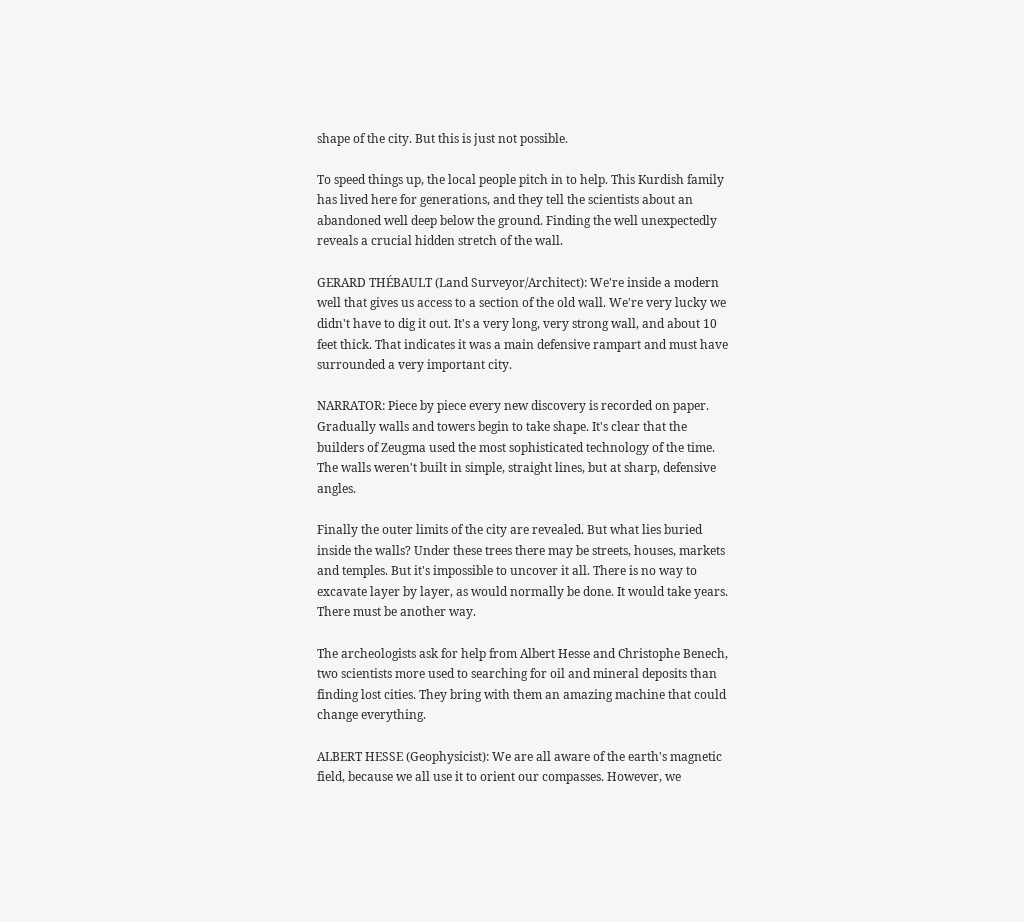shape of the city. But this is just not possible.

To speed things up, the local people pitch in to help. This Kurdish family has lived here for generations, and they tell the scientists about an abandoned well deep below the ground. Finding the well unexpectedly reveals a crucial hidden stretch of the wall.

GERARD THÉBAULT (Land Surveyor/Architect): We're inside a modern well that gives us access to a section of the old wall. We're very lucky we didn't have to dig it out. It's a very long, very strong wall, and about 10 feet thick. That indicates it was a main defensive rampart and must have surrounded a very important city.

NARRATOR: Piece by piece every new discovery is recorded on paper. Gradually walls and towers begin to take shape. It's clear that the builders of Zeugma used the most sophisticated technology of the time. The walls weren't built in simple, straight lines, but at sharp, defensive angles.

Finally the outer limits of the city are revealed. But what lies buried inside the walls? Under these trees there may be streets, houses, markets and temples. But it's impossible to uncover it all. There is no way to excavate layer by layer, as would normally be done. It would take years. There must be another way.

The archeologists ask for help from Albert Hesse and Christophe Benech, two scientists more used to searching for oil and mineral deposits than finding lost cities. They bring with them an amazing machine that could change everything.

ALBERT HESSE (Geophysicist): We are all aware of the earth's magnetic field, because we all use it to orient our compasses. However, we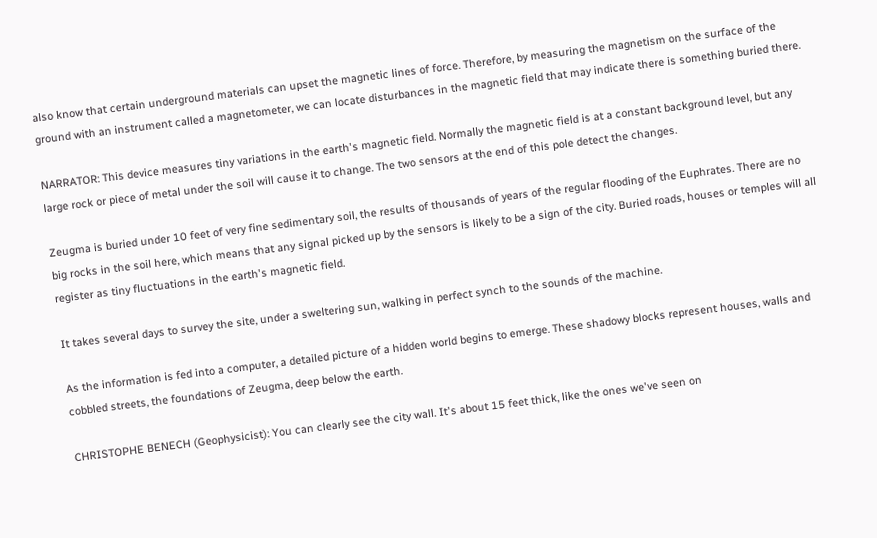also know that certain underground materials can upset the magnetic lines of force. Therefore, by measuring the magnetism on the surface of the ground with an instrument called a magnetometer, we can locate disturbances in the magnetic field that may indicate there is something buried there.

NARRATOR: This device measures tiny variations in the earth's magnetic field. Normally the magnetic field is at a constant background level, but any large rock or piece of metal under the soil will cause it to change. The two sensors at the end of this pole detect the changes.

Zeugma is buried under 10 feet of very fine sedimentary soil, the results of thousands of years of the regular flooding of the Euphrates. There are no big rocks in the soil here, which means that any signal picked up by the sensors is likely to be a sign of the city. Buried roads, houses or temples will all register as tiny fluctuations in the earth's magnetic field.

It takes several days to survey the site, under a sweltering sun, walking in perfect synch to the sounds of the machine.

As the information is fed into a computer, a detailed picture of a hidden world begins to emerge. These shadowy blocks represent houses, walls and cobbled streets, the foundations of Zeugma, deep below the earth.

CHRISTOPHE BENECH (Geophysicist): You can clearly see the city wall. It's about 15 feet thick, like the ones we've seen on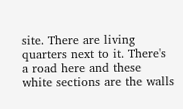site. There are living quarters next to it. There's a road here and these white sections are the walls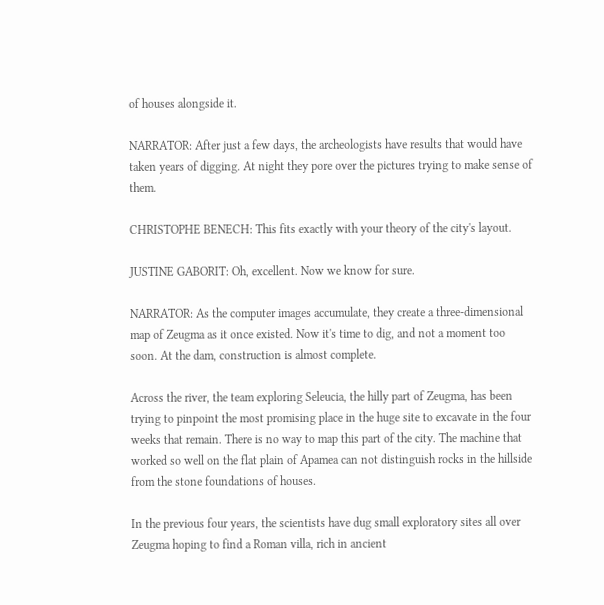of houses alongside it.

NARRATOR: After just a few days, the archeologists have results that would have taken years of digging. At night they pore over the pictures trying to make sense of them.

CHRISTOPHE BENECH: This fits exactly with your theory of the city's layout.

JUSTINE GABORIT: Oh, excellent. Now we know for sure.

NARRATOR: As the computer images accumulate, they create a three-dimensional map of Zeugma as it once existed. Now it's time to dig, and not a moment too soon. At the dam, construction is almost complete.

Across the river, the team exploring Seleucia, the hilly part of Zeugma, has been trying to pinpoint the most promising place in the huge site to excavate in the four weeks that remain. There is no way to map this part of the city. The machine that worked so well on the flat plain of Apamea can not distinguish rocks in the hillside from the stone foundations of houses.

In the previous four years, the scientists have dug small exploratory sites all over Zeugma hoping to find a Roman villa, rich in ancient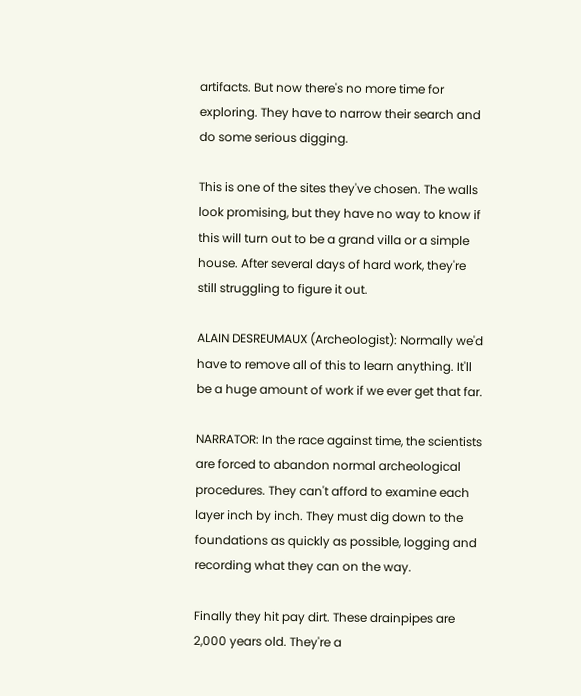artifacts. But now there's no more time for exploring. They have to narrow their search and do some serious digging.

This is one of the sites they've chosen. The walls look promising, but they have no way to know if this will turn out to be a grand villa or a simple house. After several days of hard work, they're still struggling to figure it out.

ALAIN DESREUMAUX (Archeologist): Normally we'd have to remove all of this to learn anything. It'll be a huge amount of work if we ever get that far.

NARRATOR: In the race against time, the scientists are forced to abandon normal archeological procedures. They can't afford to examine each layer inch by inch. They must dig down to the foundations as quickly as possible, logging and recording what they can on the way.

Finally they hit pay dirt. These drainpipes are 2,000 years old. They're a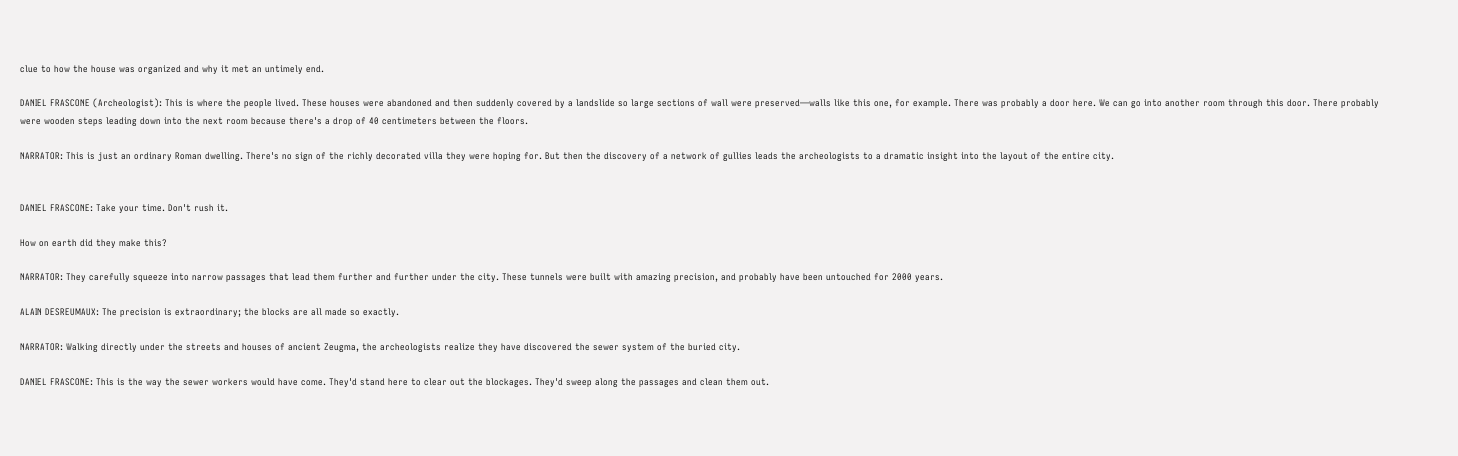clue to how the house was organized and why it met an untimely end.

DANIEL FRASCONE (Archeologist): This is where the people lived. These houses were abandoned and then suddenly covered by a landslide so large sections of wall were preserved—walls like this one, for example. There was probably a door here. We can go into another room through this door. There probably were wooden steps leading down into the next room because there's a drop of 40 centimeters between the floors.

NARRATOR: This is just an ordinary Roman dwelling. There's no sign of the richly decorated villa they were hoping for. But then the discovery of a network of gullies leads the archeologists to a dramatic insight into the layout of the entire city.


DANIEL FRASCONE: Take your time. Don't rush it.

How on earth did they make this?

NARRATOR: They carefully squeeze into narrow passages that lead them further and further under the city. These tunnels were built with amazing precision, and probably have been untouched for 2000 years.

ALAIN DESREUMAUX: The precision is extraordinary; the blocks are all made so exactly.

NARRATOR: Walking directly under the streets and houses of ancient Zeugma, the archeologists realize they have discovered the sewer system of the buried city.

DANIEL FRASCONE: This is the way the sewer workers would have come. They'd stand here to clear out the blockages. They'd sweep along the passages and clean them out.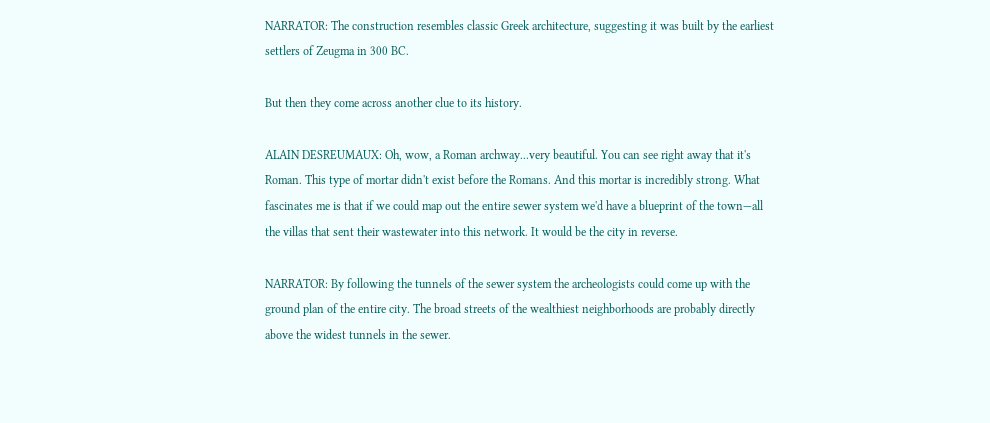NARRATOR: The construction resembles classic Greek architecture, suggesting it was built by the earliest settlers of Zeugma in 300 BC.

But then they come across another clue to its history.

ALAIN DESREUMAUX: Oh, wow, a Roman archway...very beautiful. You can see right away that it's Roman. This type of mortar didn't exist before the Romans. And this mortar is incredibly strong. What fascinates me is that if we could map out the entire sewer system we'd have a blueprint of the town—all the villas that sent their wastewater into this network. It would be the city in reverse.

NARRATOR: By following the tunnels of the sewer system the archeologists could come up with the ground plan of the entire city. The broad streets of the wealthiest neighborhoods are probably directly above the widest tunnels in the sewer.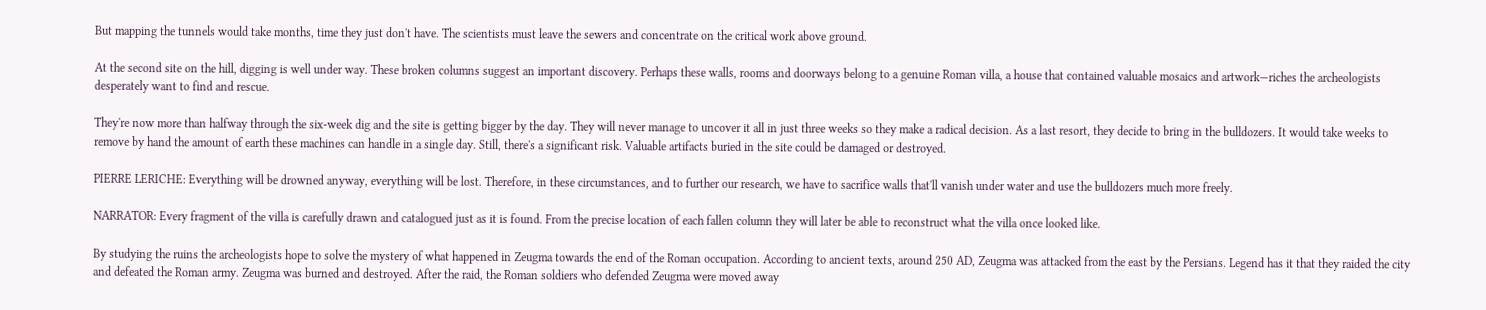But mapping the tunnels would take months, time they just don't have. The scientists must leave the sewers and concentrate on the critical work above ground.

At the second site on the hill, digging is well under way. These broken columns suggest an important discovery. Perhaps these walls, rooms and doorways belong to a genuine Roman villa, a house that contained valuable mosaics and artwork—riches the archeologists desperately want to find and rescue.

They're now more than halfway through the six-week dig and the site is getting bigger by the day. They will never manage to uncover it all in just three weeks so they make a radical decision. As a last resort, they decide to bring in the bulldozers. It would take weeks to remove by hand the amount of earth these machines can handle in a single day. Still, there's a significant risk. Valuable artifacts buried in the site could be damaged or destroyed.

PIERRE LERICHE: Everything will be drowned anyway, everything will be lost. Therefore, in these circumstances, and to further our research, we have to sacrifice walls that'll vanish under water and use the bulldozers much more freely.

NARRATOR: Every fragment of the villa is carefully drawn and catalogued just as it is found. From the precise location of each fallen column they will later be able to reconstruct what the villa once looked like.

By studying the ruins the archeologists hope to solve the mystery of what happened in Zeugma towards the end of the Roman occupation. According to ancient texts, around 250 AD, Zeugma was attacked from the east by the Persians. Legend has it that they raided the city and defeated the Roman army. Zeugma was burned and destroyed. After the raid, the Roman soldiers who defended Zeugma were moved away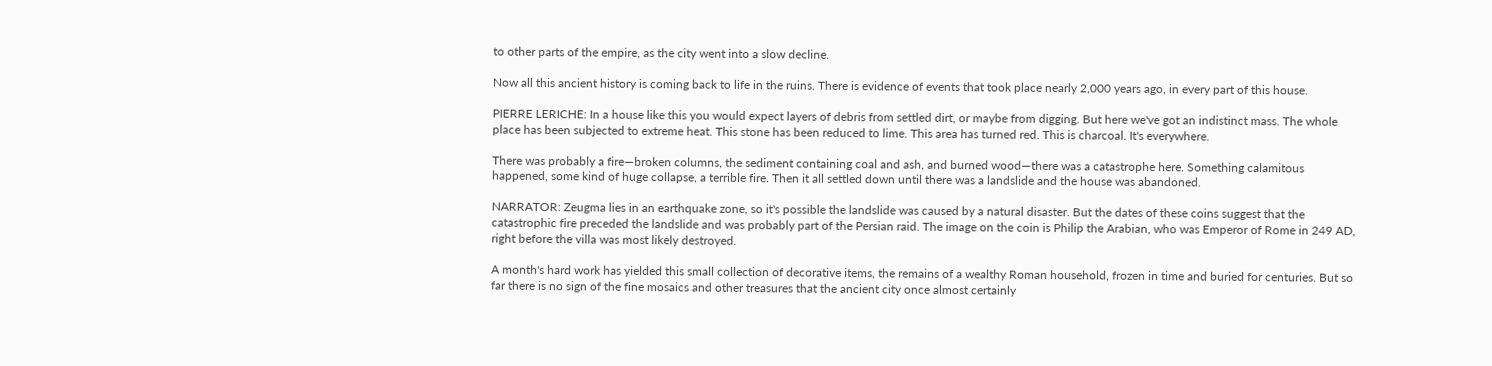to other parts of the empire, as the city went into a slow decline.

Now all this ancient history is coming back to life in the ruins. There is evidence of events that took place nearly 2,000 years ago, in every part of this house.

PIERRE LERICHE: In a house like this you would expect layers of debris from settled dirt, or maybe from digging. But here we've got an indistinct mass. The whole place has been subjected to extreme heat. This stone has been reduced to lime. This area has turned red. This is charcoal. It's everywhere.

There was probably a fire—broken columns, the sediment containing coal and ash, and burned wood—there was a catastrophe here. Something calamitous happened, some kind of huge collapse, a terrible fire. Then it all settled down until there was a landslide and the house was abandoned.

NARRATOR: Zeugma lies in an earthquake zone, so it's possible the landslide was caused by a natural disaster. But the dates of these coins suggest that the catastrophic fire preceded the landslide and was probably part of the Persian raid. The image on the coin is Philip the Arabian, who was Emperor of Rome in 249 AD, right before the villa was most likely destroyed.

A month's hard work has yielded this small collection of decorative items, the remains of a wealthy Roman household, frozen in time and buried for centuries. But so far there is no sign of the fine mosaics and other treasures that the ancient city once almost certainly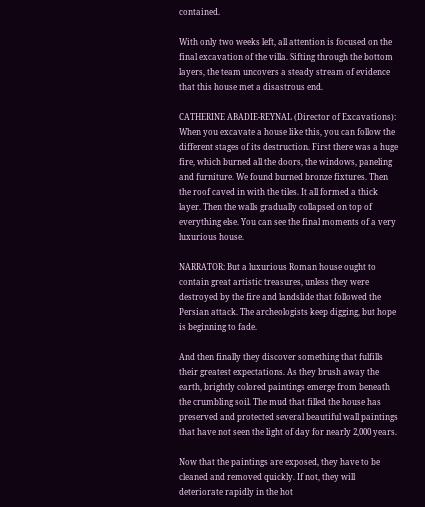contained.

With only two weeks left, all attention is focused on the final excavation of the villa. Sifting through the bottom layers, the team uncovers a steady stream of evidence that this house met a disastrous end.

CATHERINE ABADIE-REYNAL (Director of Excavations): When you excavate a house like this, you can follow the different stages of its destruction. First there was a huge fire, which burned all the doors, the windows, paneling and furniture. We found burned bronze fixtures. Then the roof caved in with the tiles. It all formed a thick layer. Then the walls gradually collapsed on top of everything else. You can see the final moments of a very luxurious house.

NARRATOR: But a luxurious Roman house ought to contain great artistic treasures, unless they were destroyed by the fire and landslide that followed the Persian attack. The archeologists keep digging, but hope is beginning to fade.

And then finally they discover something that fulfills their greatest expectations. As they brush away the earth, brightly colored paintings emerge from beneath the crumbling soil. The mud that filled the house has preserved and protected several beautiful wall paintings that have not seen the light of day for nearly 2,000 years.

Now that the paintings are exposed, they have to be cleaned and removed quickly. If not, they will deteriorate rapidly in the hot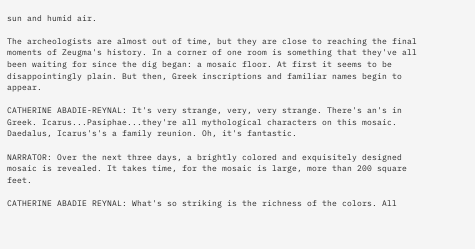sun and humid air.

The archeologists are almost out of time, but they are close to reaching the final moments of Zeugma's history. In a corner of one room is something that they've all been waiting for since the dig began: a mosaic floor. At first it seems to be disappointingly plain. But then, Greek inscriptions and familiar names begin to appear.

CATHERINE ABADIE-REYNAL: It's very strange, very, very strange. There's an's in Greek. Icarus...Pasiphae...they're all mythological characters on this mosaic. Daedalus, Icarus's's a family reunion. Oh, it's fantastic.

NARRATOR: Over the next three days, a brightly colored and exquisitely designed mosaic is revealed. It takes time, for the mosaic is large, more than 200 square feet.

CATHERINE ABADIE REYNAL: What's so striking is the richness of the colors. All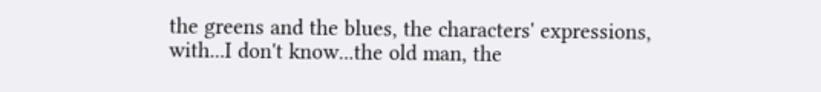the greens and the blues, the characters' expressions, with...I don't know...the old man, the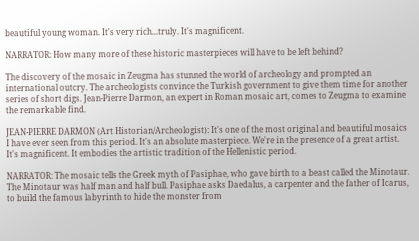beautiful young woman. It's very rich...truly. It's magnificent.

NARRATOR: How many more of these historic masterpieces will have to be left behind?

The discovery of the mosaic in Zeugma has stunned the world of archeology and prompted an international outcry. The archeologists convince the Turkish government to give them time for another series of short digs. Jean-Pierre Darmon, an expert in Roman mosaic art, comes to Zeugma to examine the remarkable find.

JEAN-PIERRE DARMON (Art Historian/Archeologist): It's one of the most original and beautiful mosaics I have ever seen from this period. It's an absolute masterpiece. We're in the presence of a great artist. It's magnificent. It embodies the artistic tradition of the Hellenistic period.

NARRATOR: The mosaic tells the Greek myth of Pasiphae, who gave birth to a beast called the Minotaur. The Minotaur was half man and half bull. Pasiphae asks Daedalus, a carpenter and the father of Icarus, to build the famous labyrinth to hide the monster from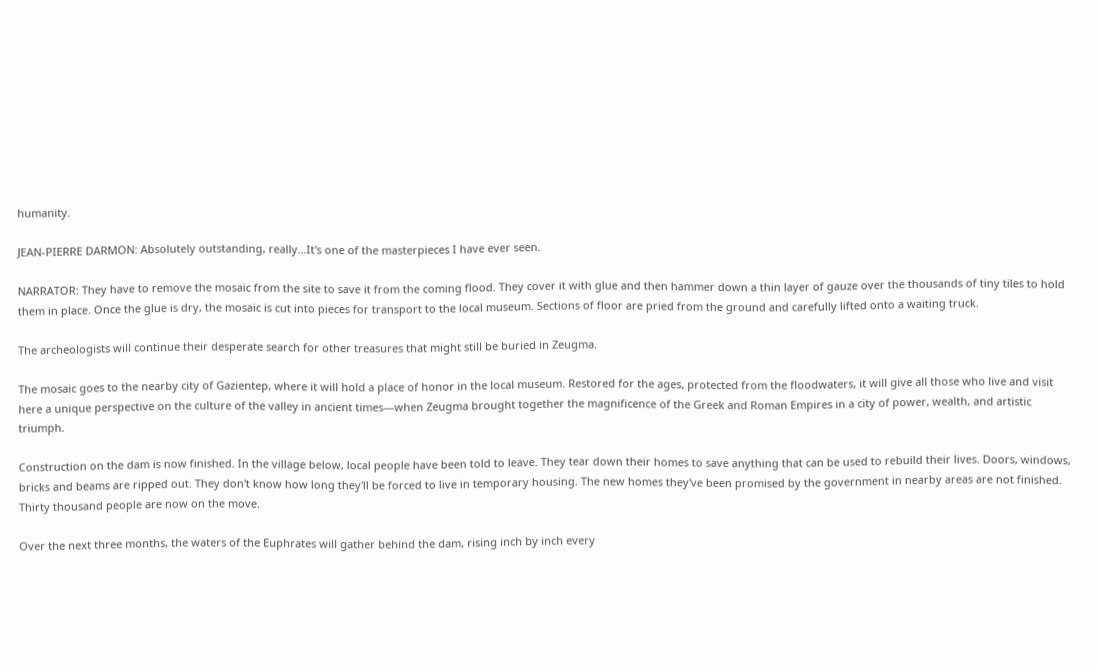humanity.

JEAN-PIERRE DARMON: Absolutely outstanding, really...It's one of the masterpieces I have ever seen.

NARRATOR: They have to remove the mosaic from the site to save it from the coming flood. They cover it with glue and then hammer down a thin layer of gauze over the thousands of tiny tiles to hold them in place. Once the glue is dry, the mosaic is cut into pieces for transport to the local museum. Sections of floor are pried from the ground and carefully lifted onto a waiting truck.

The archeologists will continue their desperate search for other treasures that might still be buried in Zeugma.

The mosaic goes to the nearby city of Gazientep, where it will hold a place of honor in the local museum. Restored for the ages, protected from the floodwaters, it will give all those who live and visit here a unique perspective on the culture of the valley in ancient times—when Zeugma brought together the magnificence of the Greek and Roman Empires in a city of power, wealth, and artistic triumph.

Construction on the dam is now finished. In the village below, local people have been told to leave. They tear down their homes to save anything that can be used to rebuild their lives. Doors, windows, bricks and beams are ripped out. They don't know how long they'll be forced to live in temporary housing. The new homes they've been promised by the government in nearby areas are not finished. Thirty thousand people are now on the move.

Over the next three months, the waters of the Euphrates will gather behind the dam, rising inch by inch every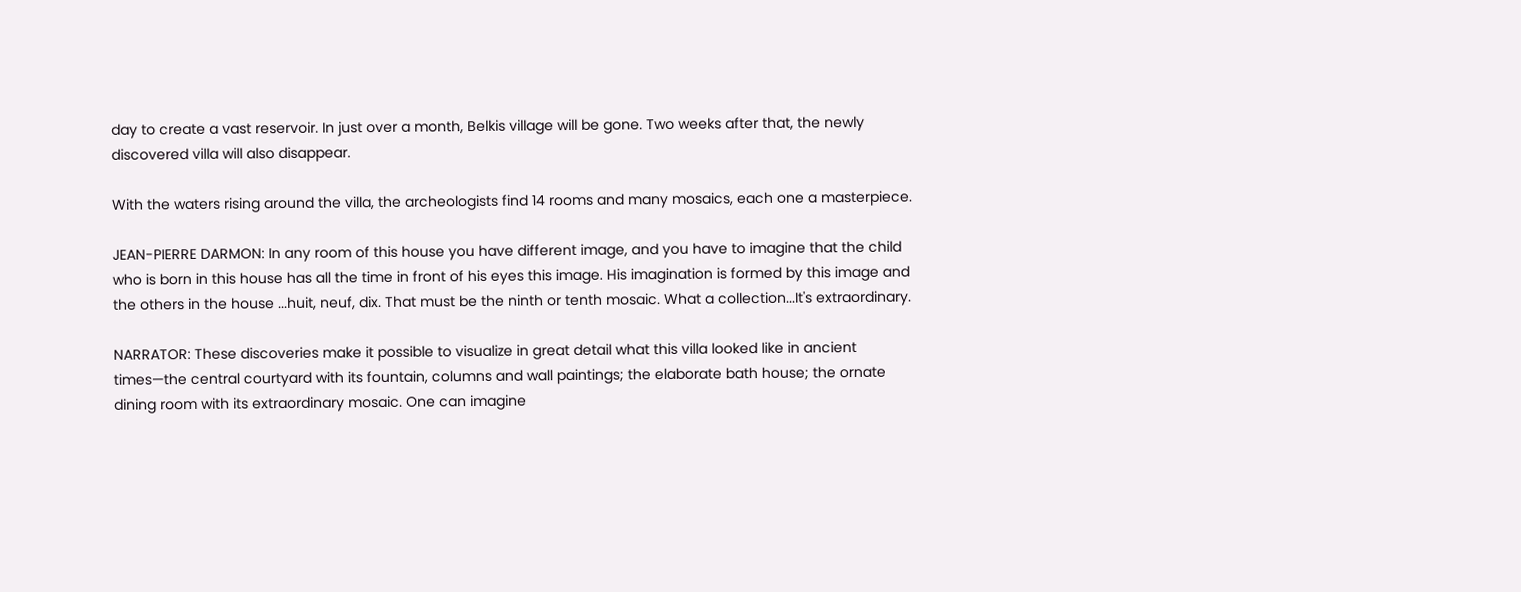day to create a vast reservoir. In just over a month, Belkis village will be gone. Two weeks after that, the newly discovered villa will also disappear.

With the waters rising around the villa, the archeologists find 14 rooms and many mosaics, each one a masterpiece.

JEAN-PIERRE DARMON: In any room of this house you have different image, and you have to imagine that the child who is born in this house has all the time in front of his eyes this image. His imagination is formed by this image and the others in the house ...huit, neuf, dix. That must be the ninth or tenth mosaic. What a collection...It's extraordinary.

NARRATOR: These discoveries make it possible to visualize in great detail what this villa looked like in ancient times—the central courtyard with its fountain, columns and wall paintings; the elaborate bath house; the ornate dining room with its extraordinary mosaic. One can imagine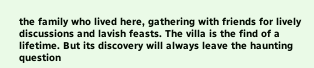the family who lived here, gathering with friends for lively discussions and lavish feasts. The villa is the find of a lifetime. But its discovery will always leave the haunting question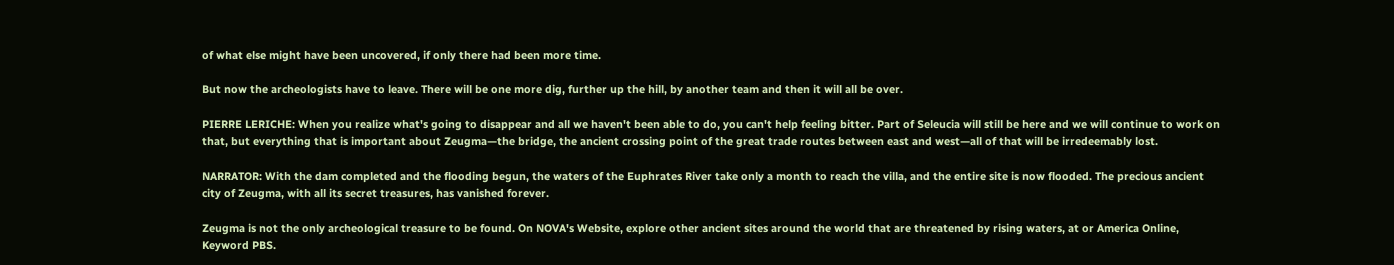of what else might have been uncovered, if only there had been more time.

But now the archeologists have to leave. There will be one more dig, further up the hill, by another team and then it will all be over.

PIERRE LERICHE: When you realize what's going to disappear and all we haven't been able to do, you can't help feeling bitter. Part of Seleucia will still be here and we will continue to work on that, but everything that is important about Zeugma—the bridge, the ancient crossing point of the great trade routes between east and west—all of that will be irredeemably lost.

NARRATOR: With the dam completed and the flooding begun, the waters of the Euphrates River take only a month to reach the villa, and the entire site is now flooded. The precious ancient city of Zeugma, with all its secret treasures, has vanished forever.

Zeugma is not the only archeological treasure to be found. On NOVA's Website, explore other ancient sites around the world that are threatened by rising waters, at or America Online, Keyword PBS.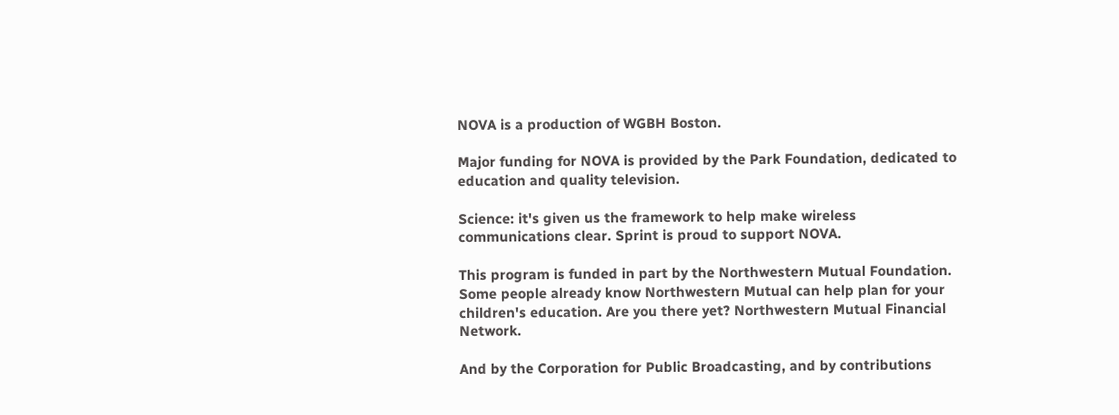NOVA is a production of WGBH Boston.

Major funding for NOVA is provided by the Park Foundation, dedicated to education and quality television.

Science: it's given us the framework to help make wireless communications clear. Sprint is proud to support NOVA.

This program is funded in part by the Northwestern Mutual Foundation. Some people already know Northwestern Mutual can help plan for your children's education. Are you there yet? Northwestern Mutual Financial Network.

And by the Corporation for Public Broadcasting, and by contributions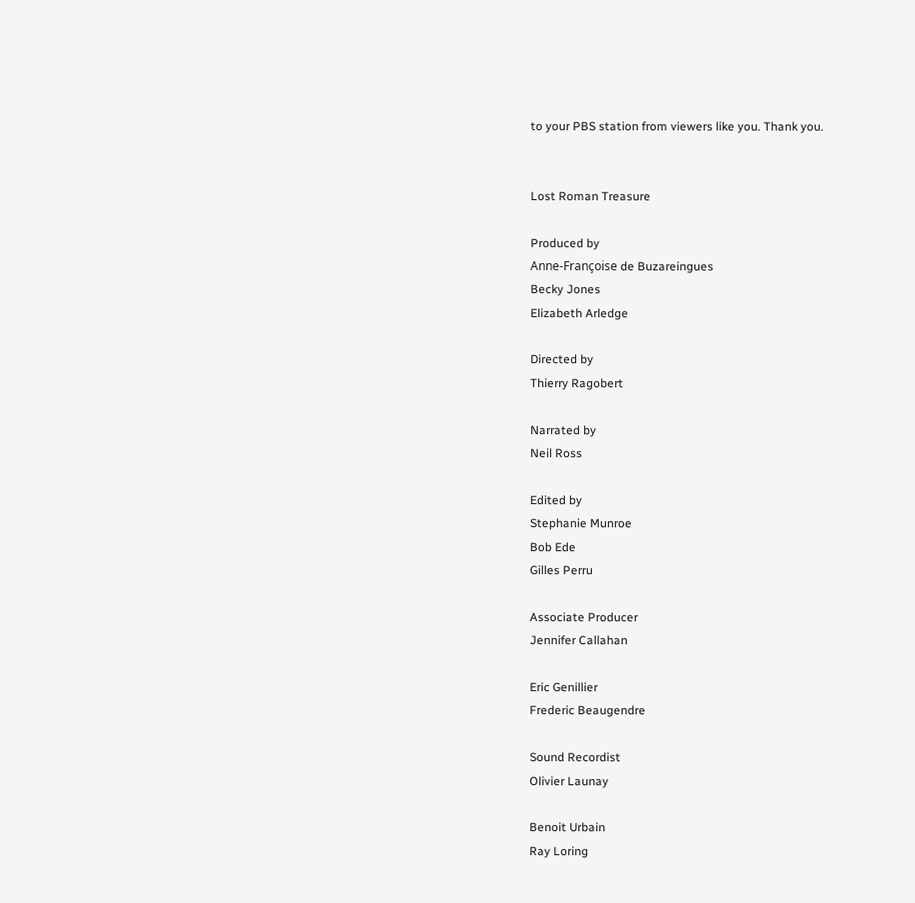to your PBS station from viewers like you. Thank you.


Lost Roman Treasure

Produced by
Anne-Françoise de Buzareingues
Becky Jones
Elizabeth Arledge

Directed by
Thierry Ragobert

Narrated by
Neil Ross

Edited by
Stephanie Munroe
Bob Ede
Gilles Perru

Associate Producer
Jennifer Callahan

Eric Genillier
Frederic Beaugendre

Sound Recordist
Olivier Launay

Benoit Urbain
Ray Loring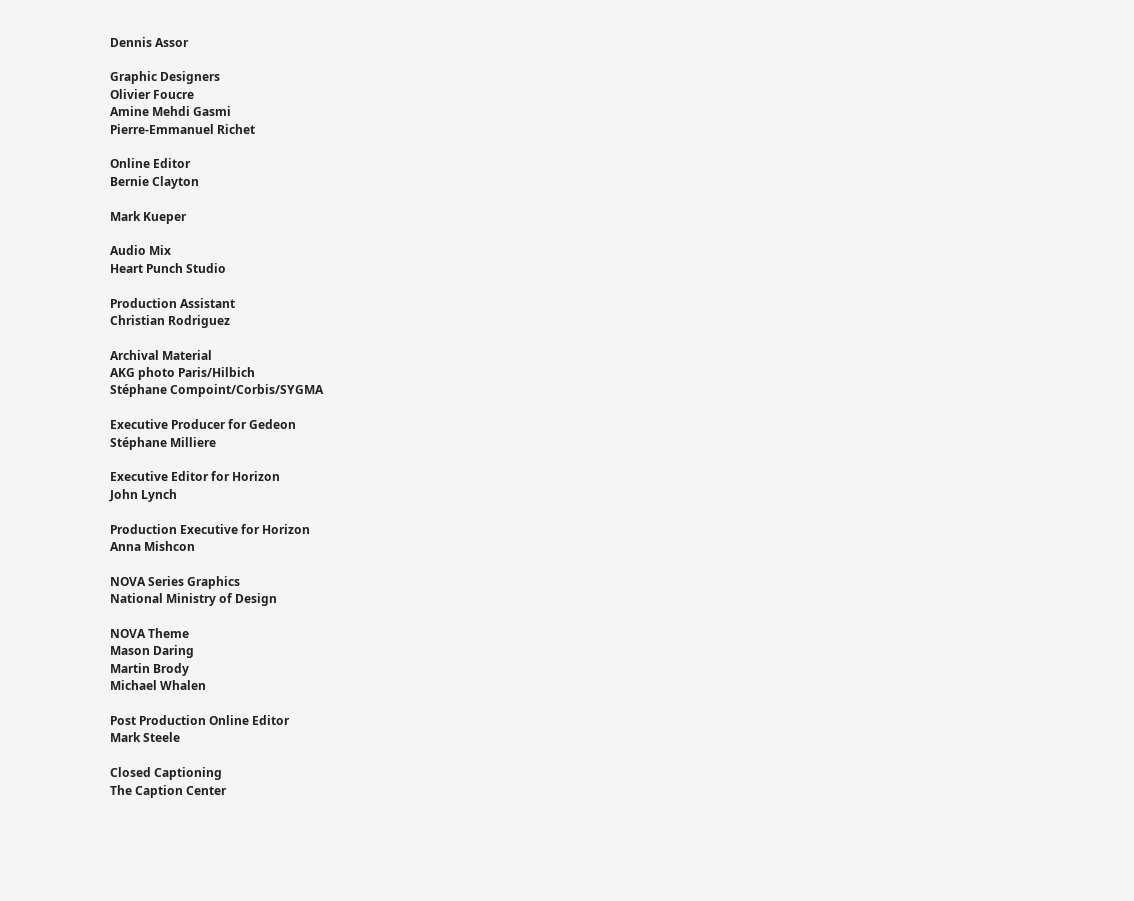Dennis Assor

Graphic Designers
Olivier Foucre
Amine Mehdi Gasmi
Pierre-Emmanuel Richet

Online Editor
Bernie Clayton

Mark Kueper

Audio Mix
Heart Punch Studio

Production Assistant
Christian Rodriguez

Archival Material
AKG photo Paris/Hilbich
Stéphane Compoint/Corbis/SYGMA

Executive Producer for Gedeon
Stéphane Milliere

Executive Editor for Horizon
John Lynch

Production Executive for Horizon
Anna Mishcon

NOVA Series Graphics
National Ministry of Design

NOVA Theme
Mason Daring
Martin Brody
Michael Whalen

Post Production Online Editor
Mark Steele

Closed Captioning
The Caption Center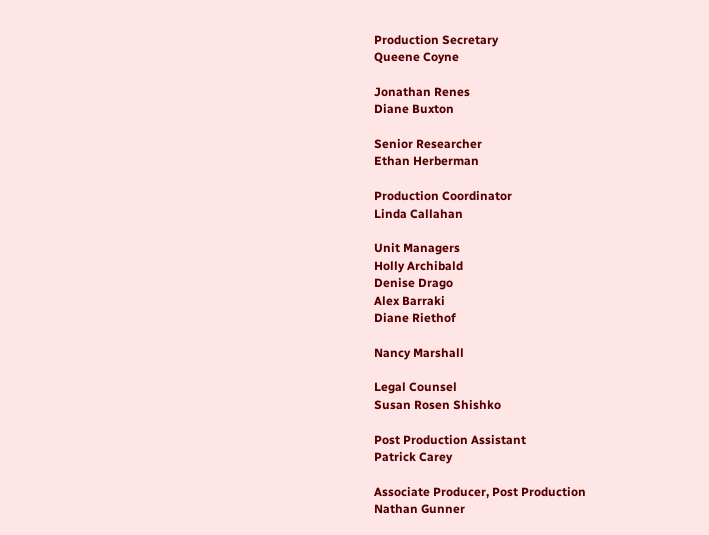Production Secretary
Queene Coyne

Jonathan Renes
Diane Buxton

Senior Researcher
Ethan Herberman

Production Coordinator
Linda Callahan

Unit Managers
Holly Archibald
Denise Drago
Alex Barraki
Diane Riethof

Nancy Marshall

Legal Counsel
Susan Rosen Shishko

Post Production Assistant
Patrick Carey

Associate Producer, Post Production
Nathan Gunner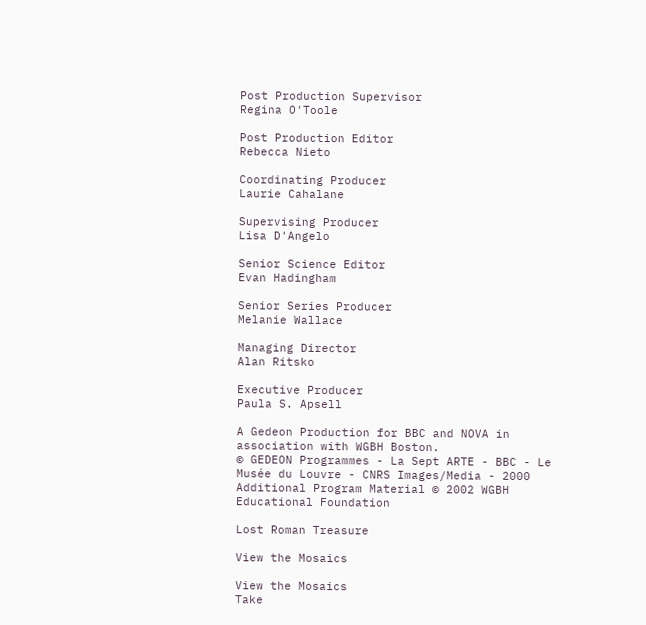Post Production Supervisor
Regina O'Toole

Post Production Editor
Rebecca Nieto

Coordinating Producer
Laurie Cahalane

Supervising Producer
Lisa D'Angelo

Senior Science Editor
Evan Hadingham

Senior Series Producer
Melanie Wallace

Managing Director
Alan Ritsko

Executive Producer
Paula S. Apsell

A Gedeon Production for BBC and NOVA in association with WGBH Boston.
© GEDEON Programmes - La Sept ARTE - BBC - Le Musée du Louvre - CNRS Images/Media - 2000
Additional Program Material © 2002 WGBH Educational Foundation

Lost Roman Treasure

View the Mosaics

View the Mosaics
Take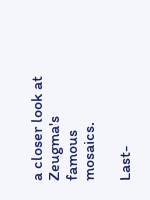a closer look at Zeugma's famous mosaics.

Last-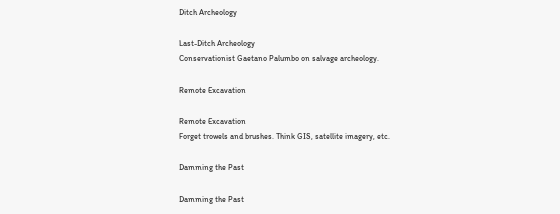Ditch Archeology

Last-Ditch Archeology
Conservationist Gaetano Palumbo on salvage archeology.

Remote Excavation

Remote Excavation
Forget trowels and brushes. Think GIS, satellite imagery, etc.

Damming the Past

Damming the Past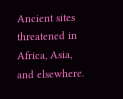Ancient sites threatened in Africa, Asia, and elsewhere.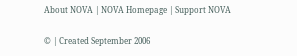About NOVA | NOVA Homepage | Support NOVA

© | Created September 2006